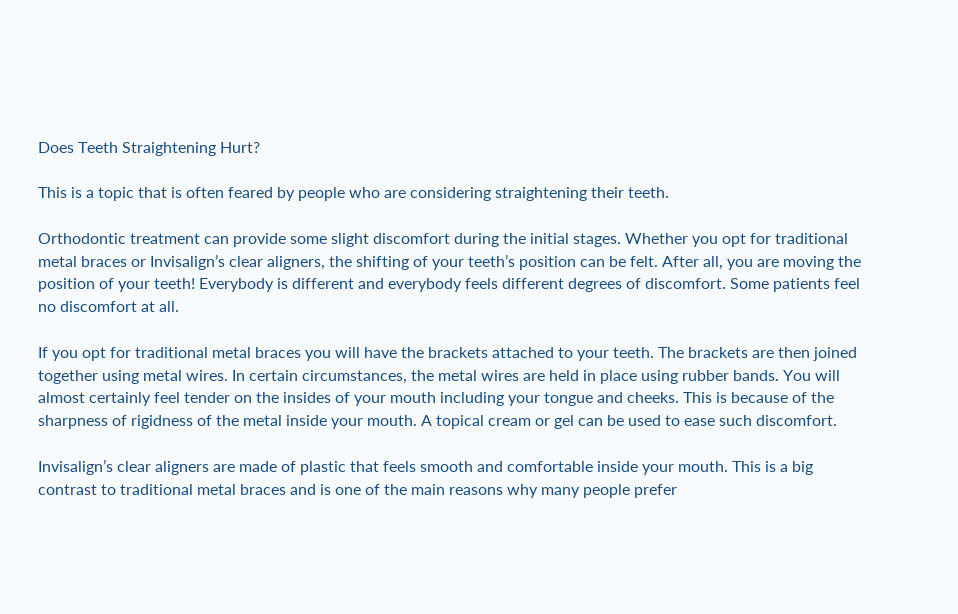Does Teeth Straightening Hurt?

This is a topic that is often feared by people who are considering straightening their teeth.

Orthodontic treatment can provide some slight discomfort during the initial stages. Whether you opt for traditional metal braces or Invisalign’s clear aligners, the shifting of your teeth’s position can be felt. After all, you are moving the position of your teeth! Everybody is different and everybody feels different degrees of discomfort. Some patients feel no discomfort at all.

If you opt for traditional metal braces you will have the brackets attached to your teeth. The brackets are then joined together using metal wires. In certain circumstances, the metal wires are held in place using rubber bands. You will almost certainly feel tender on the insides of your mouth including your tongue and cheeks. This is because of the sharpness of rigidness of the metal inside your mouth. A topical cream or gel can be used to ease such discomfort.

Invisalign’s clear aligners are made of plastic that feels smooth and comfortable inside your mouth. This is a big contrast to traditional metal braces and is one of the main reasons why many people prefer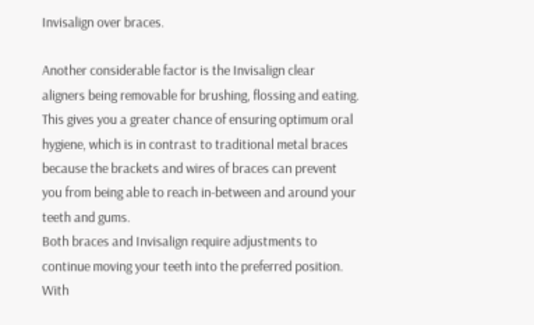Invisalign over braces.

Another considerable factor is the Invisalign clear aligners being removable for brushing, flossing and eating. This gives you a greater chance of ensuring optimum oral hygiene, which is in contrast to traditional metal braces because the brackets and wires of braces can prevent you from being able to reach in-between and around your teeth and gums.
Both braces and Invisalign require adjustments to continue moving your teeth into the preferred position. With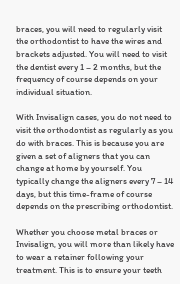braces, you will need to regularly visit the orthodontist to have the wires and brackets adjusted. You will need to visit the dentist every 1 – 2 months, but the frequency of course depends on your individual situation.

With Invisalign cases, you do not need to visit the orthodontist as regularly as you do with braces. This is because you are given a set of aligners that you can change at home by yourself. You typically change the aligners every 7 – 14 days, but this time-frame of course depends on the prescribing orthodontist.

Whether you choose metal braces or Invisalign, you will more than likely have to wear a retainer following your treatment. This is to ensure your teeth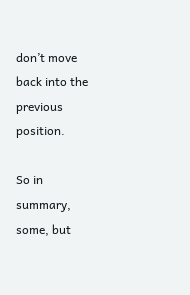don’t move back into the previous position.

So in summary, some, but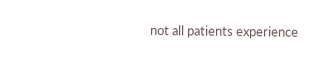not all patients experience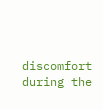discomfort during the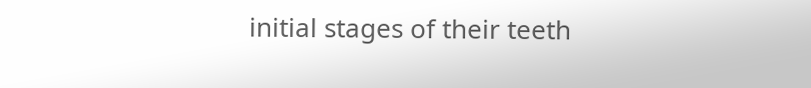initial stages of their teeth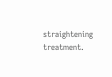straightening treatment.